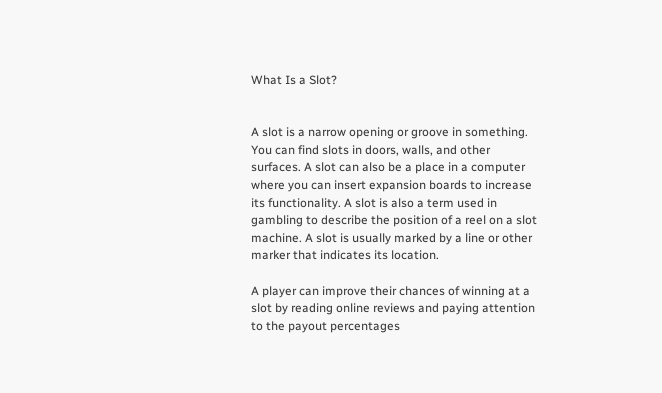What Is a Slot?


A slot is a narrow opening or groove in something. You can find slots in doors, walls, and other surfaces. A slot can also be a place in a computer where you can insert expansion boards to increase its functionality. A slot is also a term used in gambling to describe the position of a reel on a slot machine. A slot is usually marked by a line or other marker that indicates its location.

A player can improve their chances of winning at a slot by reading online reviews and paying attention to the payout percentages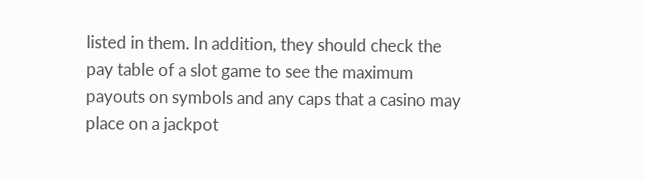listed in them. In addition, they should check the pay table of a slot game to see the maximum payouts on symbols and any caps that a casino may place on a jackpot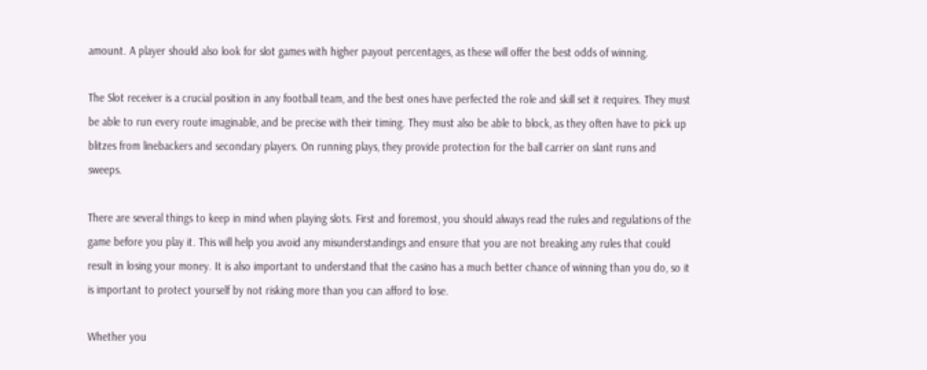amount. A player should also look for slot games with higher payout percentages, as these will offer the best odds of winning.

The Slot receiver is a crucial position in any football team, and the best ones have perfected the role and skill set it requires. They must be able to run every route imaginable, and be precise with their timing. They must also be able to block, as they often have to pick up blitzes from linebackers and secondary players. On running plays, they provide protection for the ball carrier on slant runs and sweeps.

There are several things to keep in mind when playing slots. First and foremost, you should always read the rules and regulations of the game before you play it. This will help you avoid any misunderstandings and ensure that you are not breaking any rules that could result in losing your money. It is also important to understand that the casino has a much better chance of winning than you do, so it is important to protect yourself by not risking more than you can afford to lose.

Whether you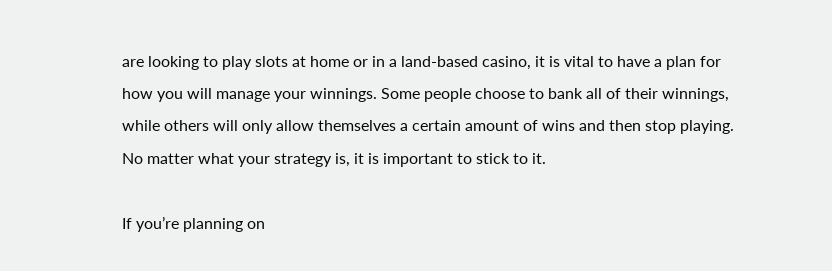are looking to play slots at home or in a land-based casino, it is vital to have a plan for how you will manage your winnings. Some people choose to bank all of their winnings, while others will only allow themselves a certain amount of wins and then stop playing. No matter what your strategy is, it is important to stick to it.

If you’re planning on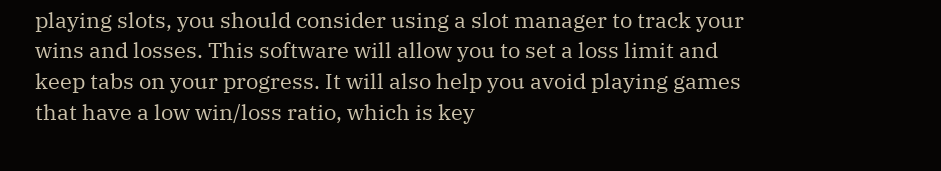playing slots, you should consider using a slot manager to track your wins and losses. This software will allow you to set a loss limit and keep tabs on your progress. It will also help you avoid playing games that have a low win/loss ratio, which is key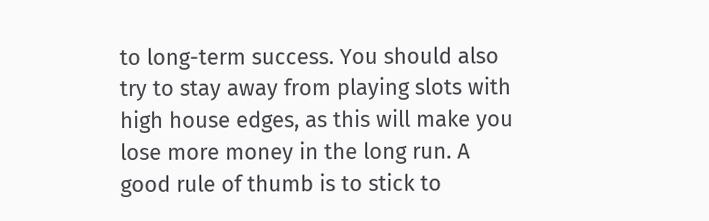to long-term success. You should also try to stay away from playing slots with high house edges, as this will make you lose more money in the long run. A good rule of thumb is to stick to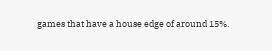games that have a house edge of around 15%.